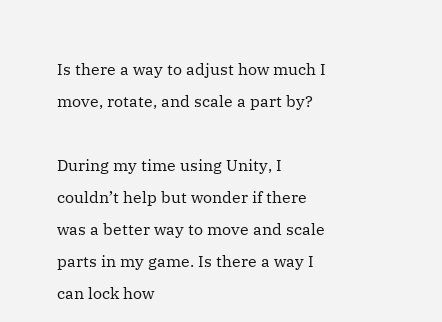Is there a way to adjust how much I move, rotate, and scale a part by?

During my time using Unity, I couldn’t help but wonder if there was a better way to move and scale parts in my game. Is there a way I can lock how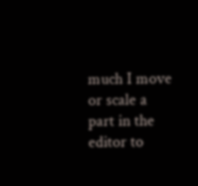much I move or scale a part in the editor to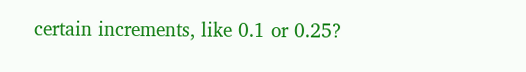certain increments, like 0.1 or 0.25?